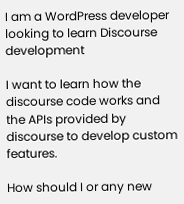I am a WordPress developer looking to learn Discourse development

I want to learn how the discourse code works and the APIs provided by discourse to develop custom features.

How should I or any new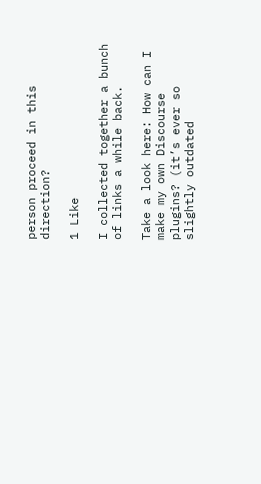person proceed in this direction?

1 Like

I collected together a bunch of links a while back.

Take a look here: How can I make my own Discourse plugins? (it’s ever so slightly outdated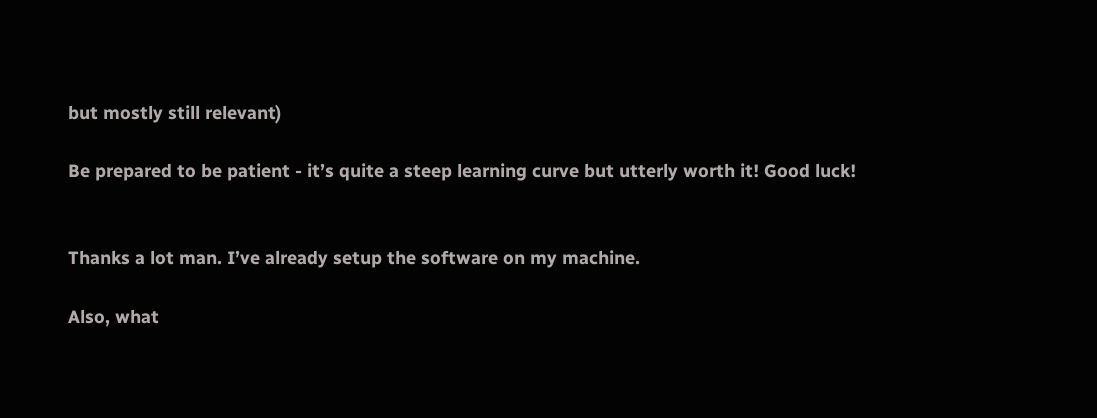but mostly still relevant)

Be prepared to be patient - it’s quite a steep learning curve but utterly worth it! Good luck!


Thanks a lot man. I’ve already setup the software on my machine.

Also, what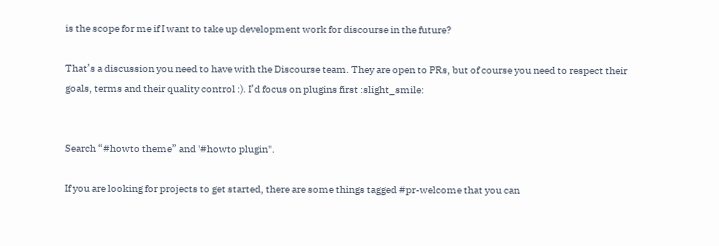is the scope for me if I want to take up development work for discourse in the future?

That’s a discussion you need to have with the Discourse team. They are open to PRs, but of course you need to respect their goals, terms and their quality control :). I’d focus on plugins first :slight_smile:


Search “#howto theme” and '#howto plugin".

If you are looking for projects to get started, there are some things tagged #pr-welcome that you can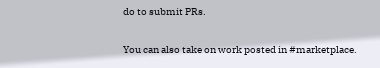do to submit PRs.

You can also take on work posted in #marketplace.